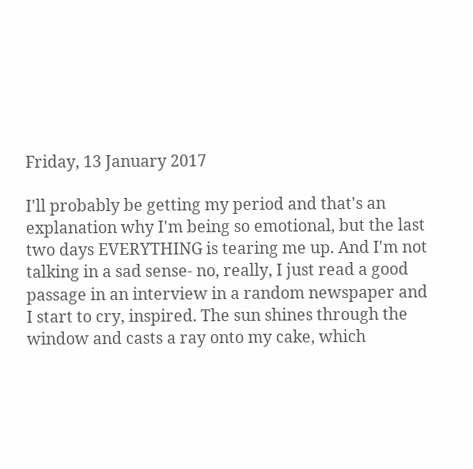Friday, 13 January 2017

I'll probably be getting my period and that's an explanation why I'm being so emotional, but the last two days EVERYTHING is tearing me up. And I'm not talking in a sad sense- no, really, I just read a good passage in an interview in a random newspaper and I start to cry, inspired. The sun shines through the window and casts a ray onto my cake, which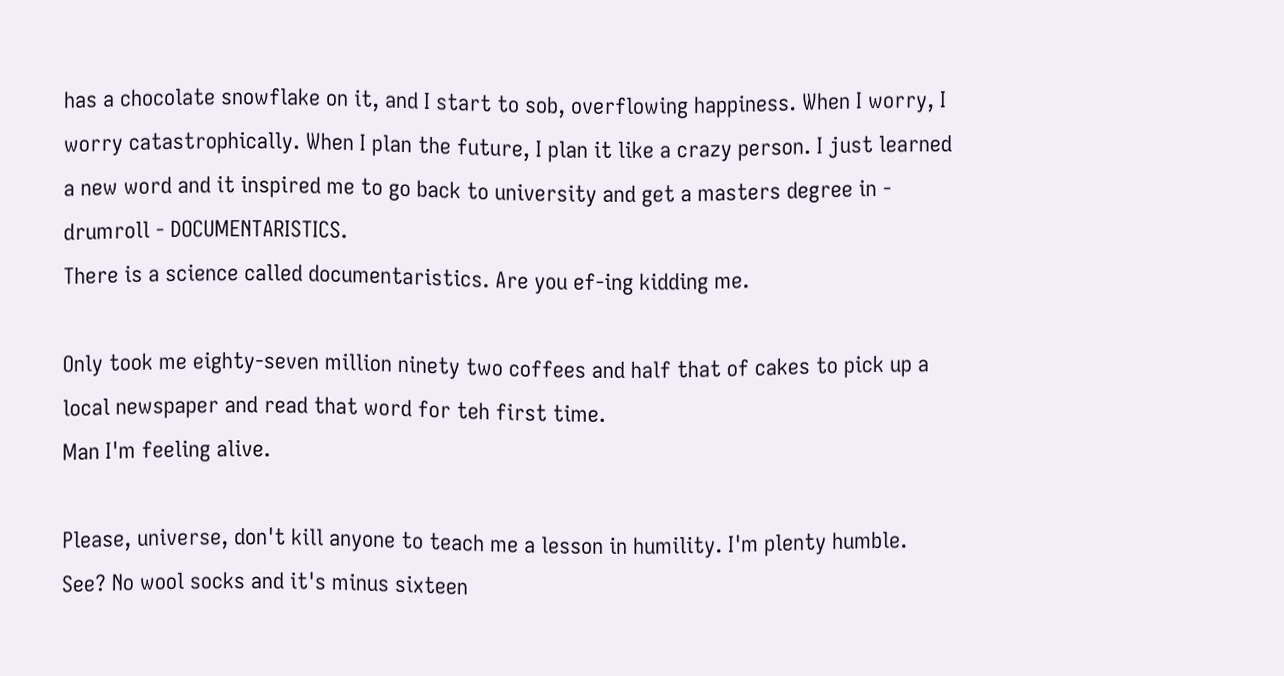has a chocolate snowflake on it, and I start to sob, overflowing happiness. When I worry, I worry catastrophically. When I plan the future, I plan it like a crazy person. I just learned a new word and it inspired me to go back to university and get a masters degree in - drumroll - DOCUMENTARISTICS.
There is a science called documentaristics. Are you ef-ing kidding me.

Only took me eighty-seven million ninety two coffees and half that of cakes to pick up a local newspaper and read that word for teh first time.
Man I'm feeling alive.

Please, universe, don't kill anyone to teach me a lesson in humility. I'm plenty humble. See? No wool socks and it's minus sixteen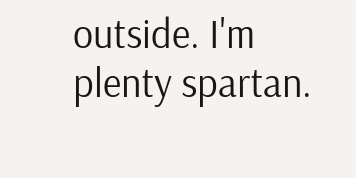outside. I'm plenty spartan.